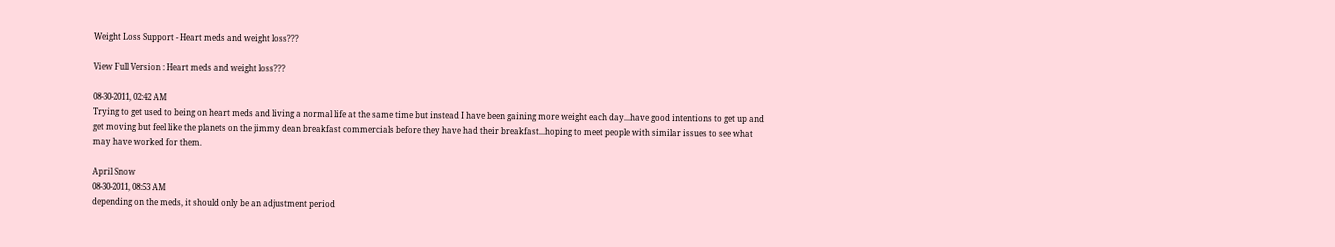Weight Loss Support - Heart meds and weight loss???

View Full Version : Heart meds and weight loss???

08-30-2011, 02:42 AM
Trying to get used to being on heart meds and living a normal life at the same time but instead I have been gaining more weight each day...have good intentions to get up and get moving but feel like the planets on the jimmy dean breakfast commercials before they have had their breakfast...hoping to meet people with similar issues to see what may have worked for them.

April Snow
08-30-2011, 08:53 AM
depending on the meds, it should only be an adjustment period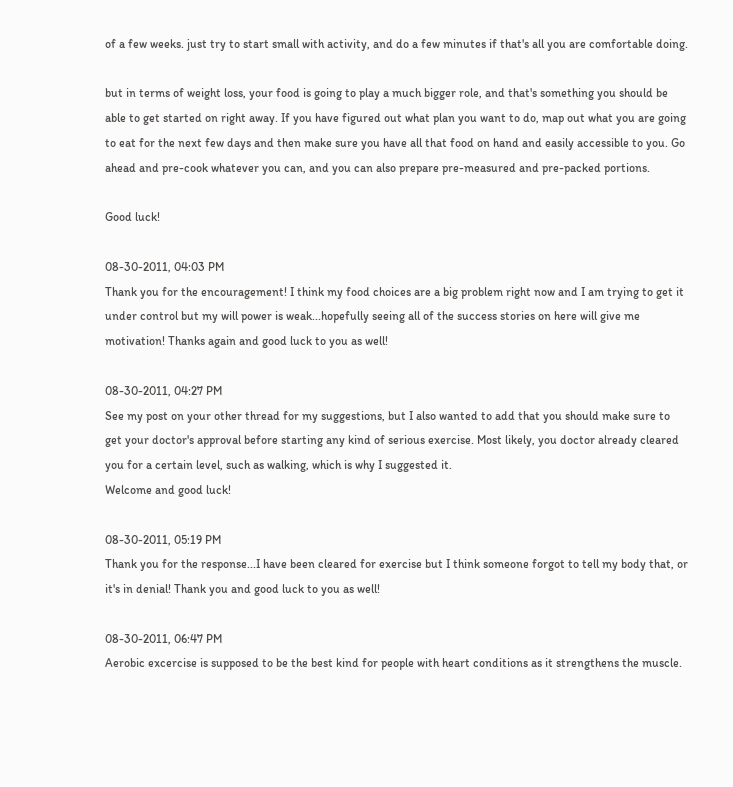of a few weeks. just try to start small with activity, and do a few minutes if that's all you are comfortable doing.

but in terms of weight loss, your food is going to play a much bigger role, and that's something you should be able to get started on right away. If you have figured out what plan you want to do, map out what you are going to eat for the next few days and then make sure you have all that food on hand and easily accessible to you. Go ahead and pre-cook whatever you can, and you can also prepare pre-measured and pre-packed portions.

Good luck!

08-30-2011, 04:03 PM
Thank you for the encouragement! I think my food choices are a big problem right now and I am trying to get it under control but my will power is weak...hopefully seeing all of the success stories on here will give me motivation! Thanks again and good luck to you as well!

08-30-2011, 04:27 PM
See my post on your other thread for my suggestions, but I also wanted to add that you should make sure to get your doctor's approval before starting any kind of serious exercise. Most likely, you doctor already cleared you for a certain level, such as walking, which is why I suggested it.
Welcome and good luck!

08-30-2011, 05:19 PM
Thank you for the response...I have been cleared for exercise but I think someone forgot to tell my body that, or it's in denial! Thank you and good luck to you as well!

08-30-2011, 06:47 PM
Aerobic excercise is supposed to be the best kind for people with heart conditions as it strengthens the muscle.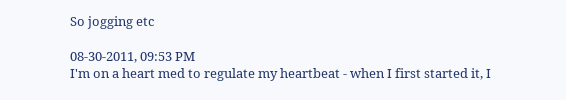So jogging etc

08-30-2011, 09:53 PM
I'm on a heart med to regulate my heartbeat - when I first started it, I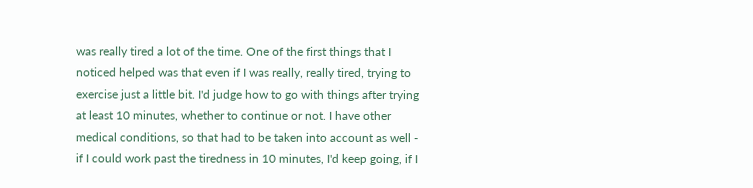was really tired a lot of the time. One of the first things that I noticed helped was that even if I was really, really tired, trying to exercise just a little bit. I'd judge how to go with things after trying at least 10 minutes, whether to continue or not. I have other medical conditions, so that had to be taken into account as well - if I could work past the tiredness in 10 minutes, I'd keep going, if I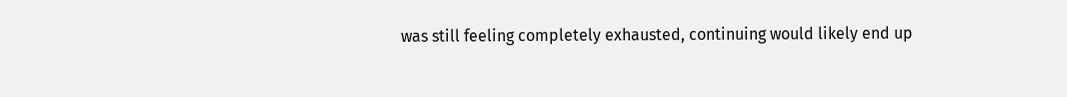was still feeling completely exhausted, continuing would likely end up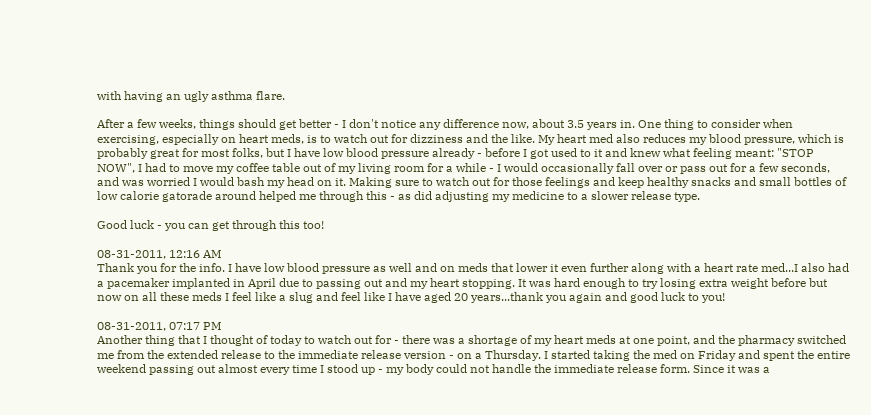with having an ugly asthma flare.

After a few weeks, things should get better - I don't notice any difference now, about 3.5 years in. One thing to consider when exercising, especially on heart meds, is to watch out for dizziness and the like. My heart med also reduces my blood pressure, which is probably great for most folks, but I have low blood pressure already - before I got used to it and knew what feeling meant: "STOP NOW", I had to move my coffee table out of my living room for a while - I would occasionally fall over or pass out for a few seconds, and was worried I would bash my head on it. Making sure to watch out for those feelings and keep healthy snacks and small bottles of low calorie gatorade around helped me through this - as did adjusting my medicine to a slower release type.

Good luck - you can get through this too!

08-31-2011, 12:16 AM
Thank you for the info. I have low blood pressure as well and on meds that lower it even further along with a heart rate med...I also had a pacemaker implanted in April due to passing out and my heart stopping. It was hard enough to try losing extra weight before but now on all these meds I feel like a slug and feel like I have aged 20 years...thank you again and good luck to you!

08-31-2011, 07:17 PM
Another thing that I thought of today to watch out for - there was a shortage of my heart meds at one point, and the pharmacy switched me from the extended release to the immediate release version - on a Thursday. I started taking the med on Friday and spent the entire weekend passing out almost every time I stood up - my body could not handle the immediate release form. Since it was a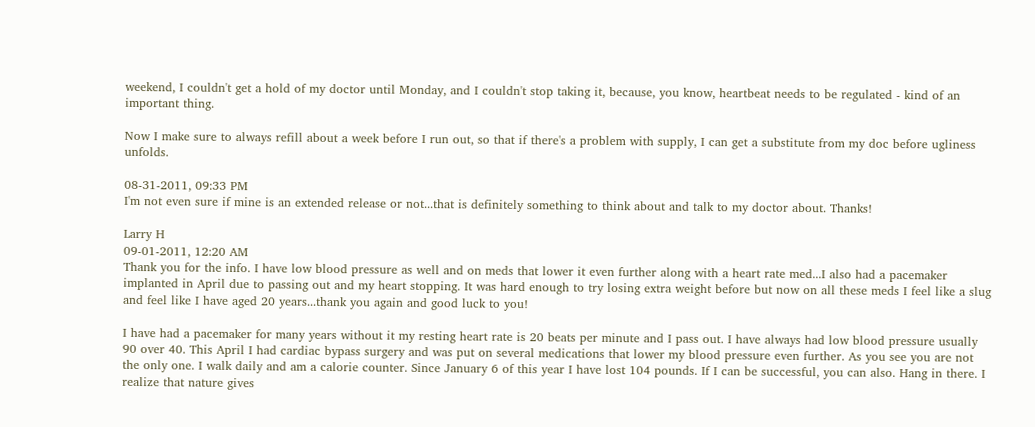weekend, I couldn't get a hold of my doctor until Monday, and I couldn't stop taking it, because, you know, heartbeat needs to be regulated - kind of an important thing.

Now I make sure to always refill about a week before I run out, so that if there's a problem with supply, I can get a substitute from my doc before ugliness unfolds.

08-31-2011, 09:33 PM
I'm not even sure if mine is an extended release or not...that is definitely something to think about and talk to my doctor about. Thanks!

Larry H
09-01-2011, 12:20 AM
Thank you for the info. I have low blood pressure as well and on meds that lower it even further along with a heart rate med...I also had a pacemaker implanted in April due to passing out and my heart stopping. It was hard enough to try losing extra weight before but now on all these meds I feel like a slug and feel like I have aged 20 years...thank you again and good luck to you!

I have had a pacemaker for many years without it my resting heart rate is 20 beats per minute and I pass out. I have always had low blood pressure usually 90 over 40. This April I had cardiac bypass surgery and was put on several medications that lower my blood pressure even further. As you see you are not the only one. I walk daily and am a calorie counter. Since January 6 of this year I have lost 104 pounds. If I can be successful, you can also. Hang in there. I realize that nature gives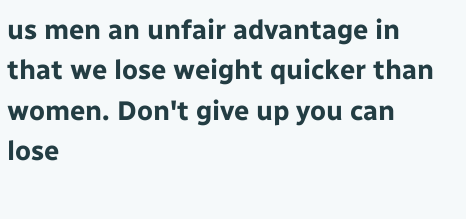us men an unfair advantage in that we lose weight quicker than women. Don't give up you can lose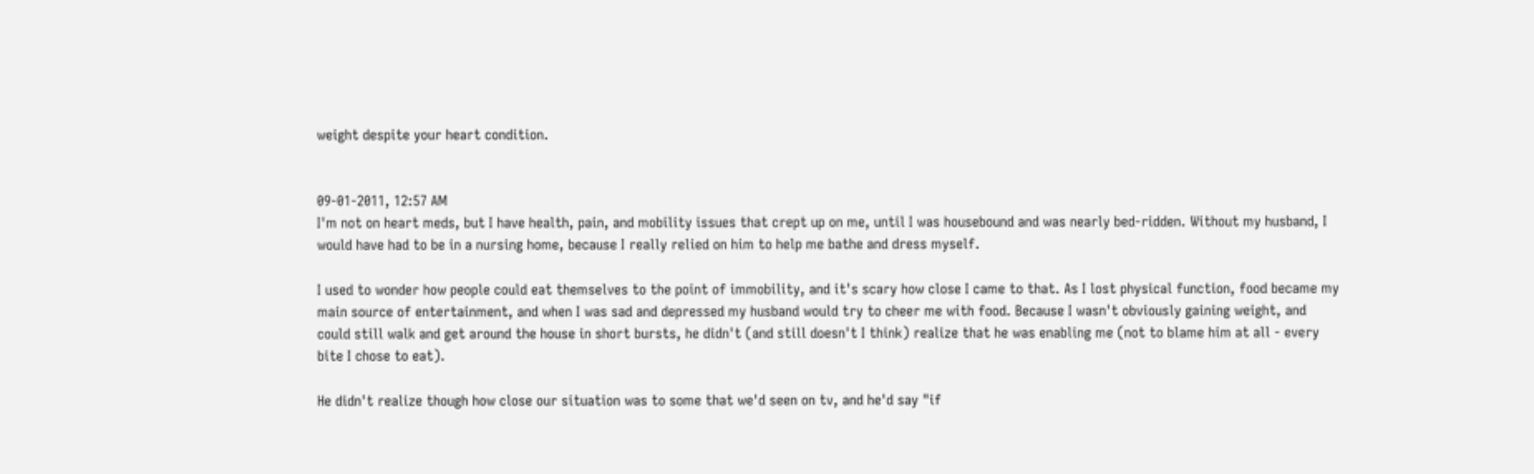weight despite your heart condition.


09-01-2011, 12:57 AM
I'm not on heart meds, but I have health, pain, and mobility issues that crept up on me, until I was housebound and was nearly bed-ridden. Without my husband, I would have had to be in a nursing home, because I really relied on him to help me bathe and dress myself.

I used to wonder how people could eat themselves to the point of immobility, and it's scary how close I came to that. As I lost physical function, food became my main source of entertainment, and when I was sad and depressed my husband would try to cheer me with food. Because I wasn't obviously gaining weight, and could still walk and get around the house in short bursts, he didn't (and still doesn't I think) realize that he was enabling me (not to blame him at all - every bite I chose to eat).

He didn't realize though how close our situation was to some that we'd seen on tv, and he'd say "if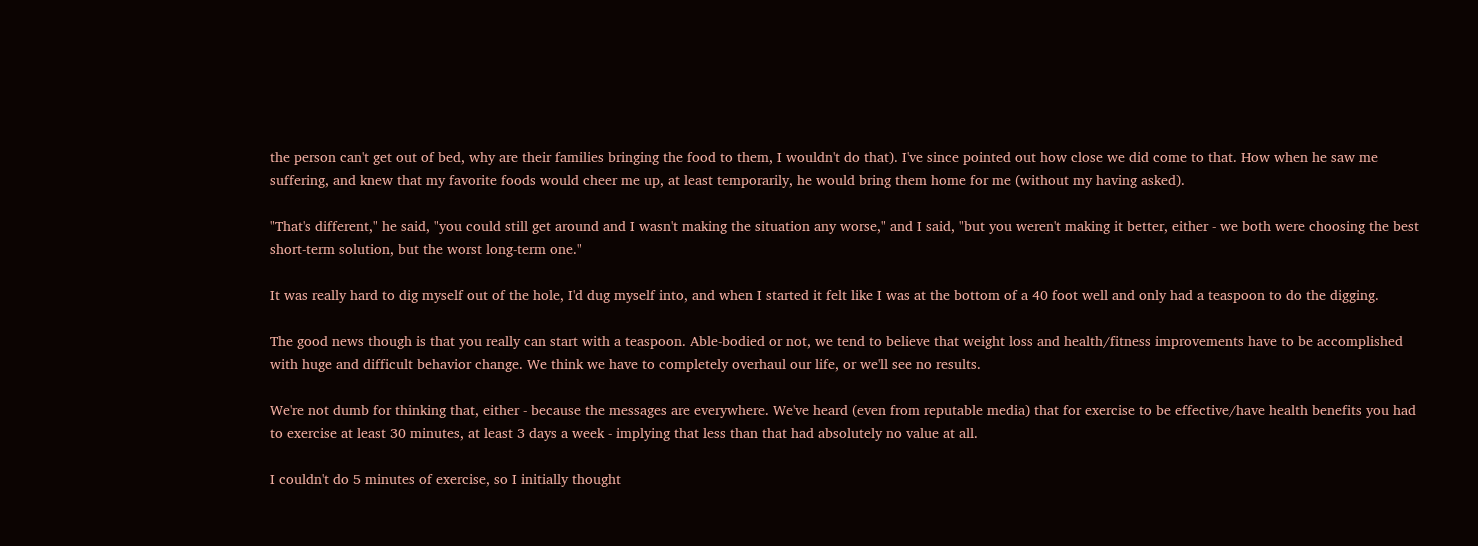the person can't get out of bed, why are their families bringing the food to them, I wouldn't do that). I've since pointed out how close we did come to that. How when he saw me suffering, and knew that my favorite foods would cheer me up, at least temporarily, he would bring them home for me (without my having asked).

"That's different," he said, "you could still get around and I wasn't making the situation any worse," and I said, "but you weren't making it better, either - we both were choosing the best short-term solution, but the worst long-term one."

It was really hard to dig myself out of the hole, I'd dug myself into, and when I started it felt like I was at the bottom of a 40 foot well and only had a teaspoon to do the digging.

The good news though is that you really can start with a teaspoon. Able-bodied or not, we tend to believe that weight loss and health/fitness improvements have to be accomplished with huge and difficult behavior change. We think we have to completely overhaul our life, or we'll see no results.

We're not dumb for thinking that, either - because the messages are everywhere. We've heard (even from reputable media) that for exercise to be effective/have health benefits you had to exercise at least 30 minutes, at least 3 days a week - implying that less than that had absolutely no value at all.

I couldn't do 5 minutes of exercise, so I initially thought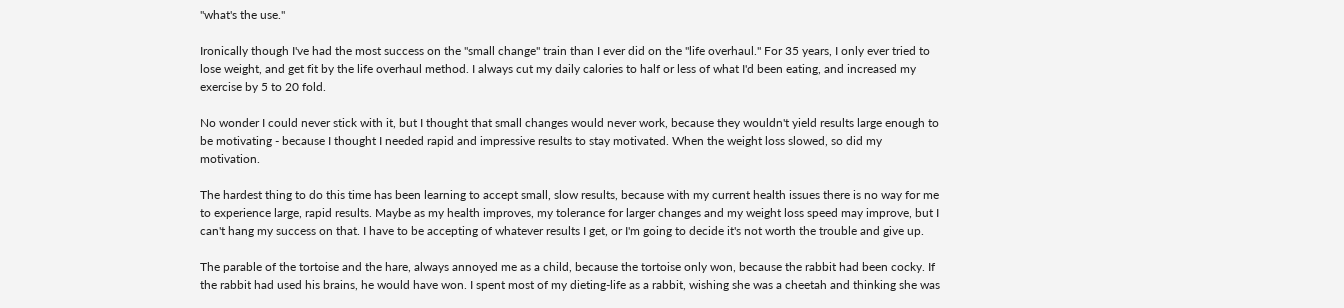"what's the use."

Ironically though I've had the most success on the "small change" train than I ever did on the "life overhaul." For 35 years, I only ever tried to lose weight, and get fit by the life overhaul method. I always cut my daily calories to half or less of what I'd been eating, and increased my exercise by 5 to 20 fold.

No wonder I could never stick with it, but I thought that small changes would never work, because they wouldn't yield results large enough to be motivating - because I thought I needed rapid and impressive results to stay motivated. When the weight loss slowed, so did my motivation.

The hardest thing to do this time has been learning to accept small, slow results, because with my current health issues there is no way for me to experience large, rapid results. Maybe as my health improves, my tolerance for larger changes and my weight loss speed may improve, but I can't hang my success on that. I have to be accepting of whatever results I get, or I'm going to decide it's not worth the trouble and give up.

The parable of the tortoise and the hare, always annoyed me as a child, because the tortoise only won, because the rabbit had been cocky. If the rabbit had used his brains, he would have won. I spent most of my dieting-life as a rabbit, wishing she was a cheetah and thinking she was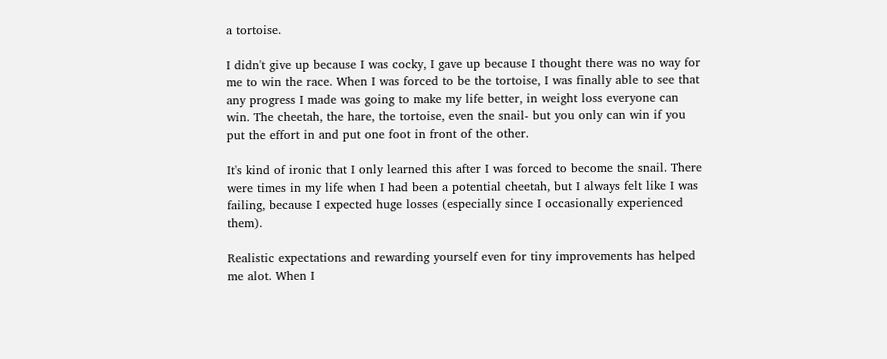a tortoise.

I didn't give up because I was cocky, I gave up because I thought there was no way for me to win the race. When I was forced to be the tortoise, I was finally able to see that any progress I made was going to make my life better, in weight loss everyone can win. The cheetah, the hare, the tortoise, even the snail- but you only can win if you put the effort in and put one foot in front of the other.

It's kind of ironic that I only learned this after I was forced to become the snail. There were times in my life when I had been a potential cheetah, but I always felt like I was failing, because I expected huge losses (especially since I occasionally experienced them).

Realistic expectations and rewarding yourself even for tiny improvements has helped me alot. When I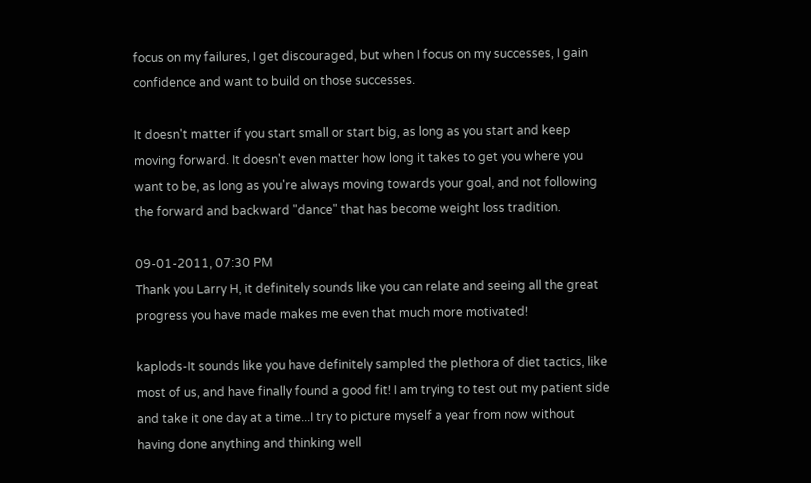focus on my failures, I get discouraged, but when I focus on my successes, I gain confidence and want to build on those successes.

It doesn't matter if you start small or start big, as long as you start and keep moving forward. It doesn't even matter how long it takes to get you where you want to be, as long as you're always moving towards your goal, and not following the forward and backward "dance" that has become weight loss tradition.

09-01-2011, 07:30 PM
Thank you Larry H, it definitely sounds like you can relate and seeing all the great progress you have made makes me even that much more motivated!

kaplods-It sounds like you have definitely sampled the plethora of diet tactics, like most of us, and have finally found a good fit! I am trying to test out my patient side and take it one day at a time...I try to picture myself a year from now without having done anything and thinking well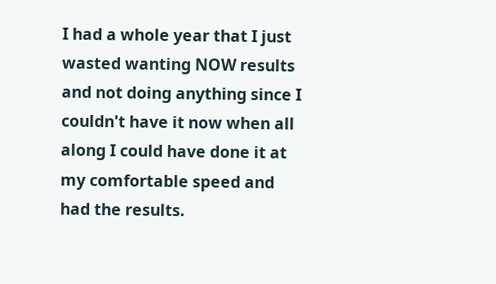I had a whole year that I just wasted wanting NOW results and not doing anything since I couldn't have it now when all along I could have done it at my comfortable speed and had the results.